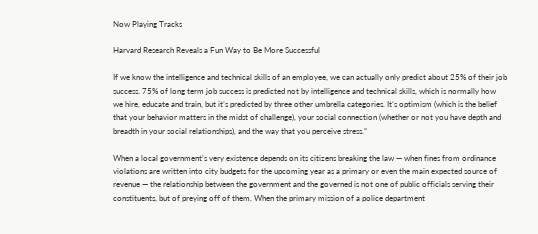Now Playing Tracks

Harvard Research Reveals a Fun Way to Be More Successful

If we know the intelligence and technical skills of an employee, we can actually only predict about 25% of their job success. 75% of long term job success is predicted not by intelligence and technical skills, which is normally how we hire, educate and train, but it’s predicted by three other umbrella categories. It’s optimism (which is the belief that your behavior matters in the midst of challenge), your social connection (whether or not you have depth and breadth in your social relationships), and the way that you perceive stress.”

When a local government’s very existence depends on its citizens breaking the law — when fines from ordinance violations are written into city budgets for the upcoming year as a primary or even the main expected source of revenue — the relationship between the government and the governed is not one of public officials serving their constituents, but of preying off of them. When the primary mission of a police department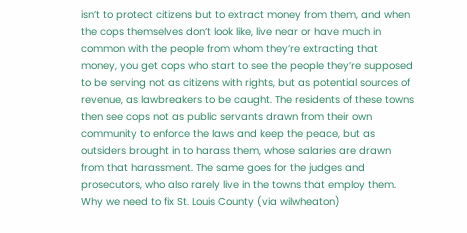isn’t to protect citizens but to extract money from them, and when the cops themselves don’t look like, live near or have much in common with the people from whom they’re extracting that money, you get cops who start to see the people they’re supposed to be serving not as citizens with rights, but as potential sources of revenue, as lawbreakers to be caught. The residents of these towns then see cops not as public servants drawn from their own community to enforce the laws and keep the peace, but as outsiders brought in to harass them, whose salaries are drawn from that harassment. The same goes for the judges and prosecutors, who also rarely live in the towns that employ them.
Why we need to fix St. Louis County (via wilwheaton)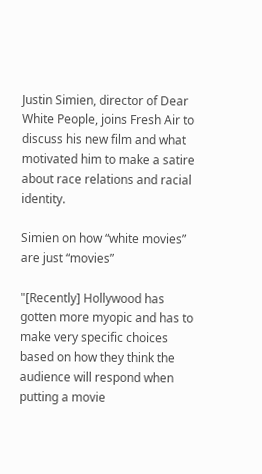Justin Simien, director of Dear White People, joins Fresh Air to discuss his new film and what motivated him to make a satire about race relations and racial identity.

Simien on how “white movies” are just “movies”

"[Recently] Hollywood has gotten more myopic and has to make very specific choices based on how they think the audience will respond when putting a movie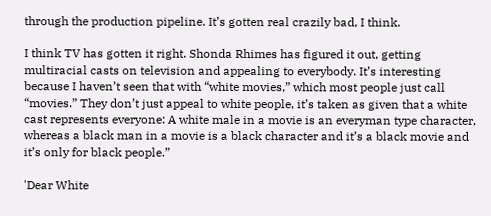through the production pipeline. It’s gotten real crazily bad, I think.

I think TV has gotten it right. Shonda Rhimes has figured it out, getting multiracial casts on television and appealing to everybody. It’s interesting because I haven’t seen that with “white movies,” which most people just call “movies.” They don’t just appeal to white people, it’s taken as given that a white cast represents everyone: A white male in a movie is an everyman type character, whereas a black man in a movie is a black character and it’s a black movie and it’s only for black people.”

'Dear White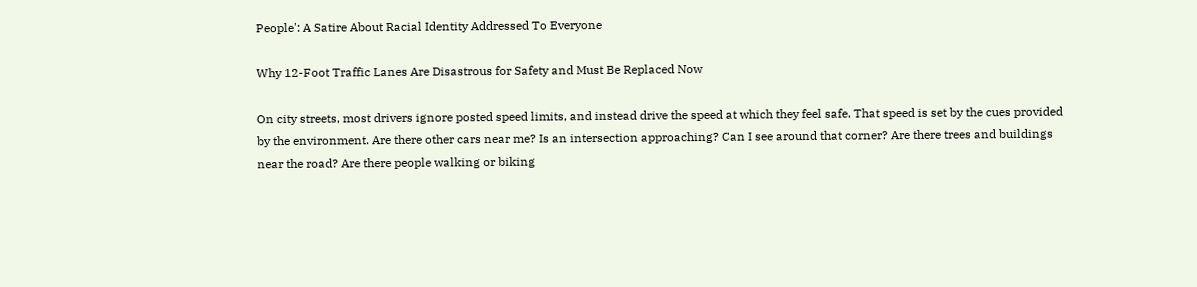People': A Satire About Racial Identity Addressed To Everyone

Why 12-Foot Traffic Lanes Are Disastrous for Safety and Must Be Replaced Now

On city streets, most drivers ignore posted speed limits, and instead drive the speed at which they feel safe. That speed is set by the cues provided by the environment. Are there other cars near me? Is an intersection approaching? Can I see around that corner? Are there trees and buildings near the road? Are there people walking or biking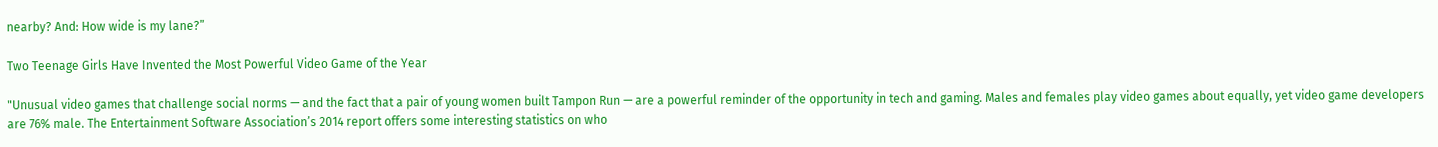nearby? And: How wide is my lane?”

Two Teenage Girls Have Invented the Most Powerful Video Game of the Year

"Unusual video games that challenge social norms — and the fact that a pair of young women built Tampon Run — are a powerful reminder of the opportunity in tech and gaming. Males and females play video games about equally, yet video game developers are 76% male. The Entertainment Software Association’s 2014 report offers some interesting statistics on who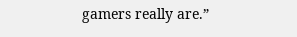gamers really are.”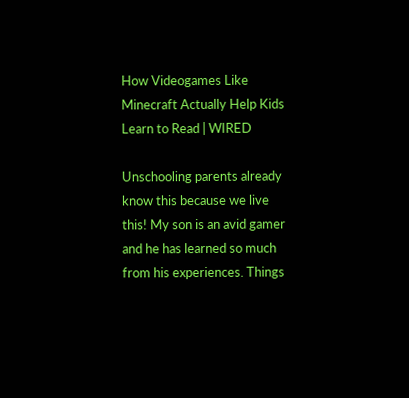How Videogames Like Minecraft Actually Help Kids Learn to Read | WIRED

Unschooling parents already know this because we live this! My son is an avid gamer and he has learned so much from his experiences. Things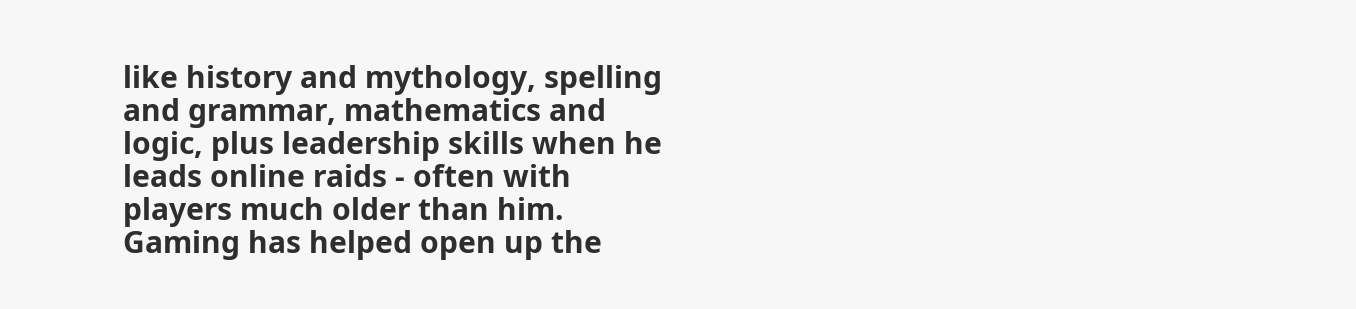like history and mythology, spelling and grammar, mathematics and logic, plus leadership skills when he leads online raids - often with players much older than him. Gaming has helped open up the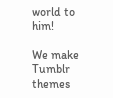world to him!

We make Tumblr themes